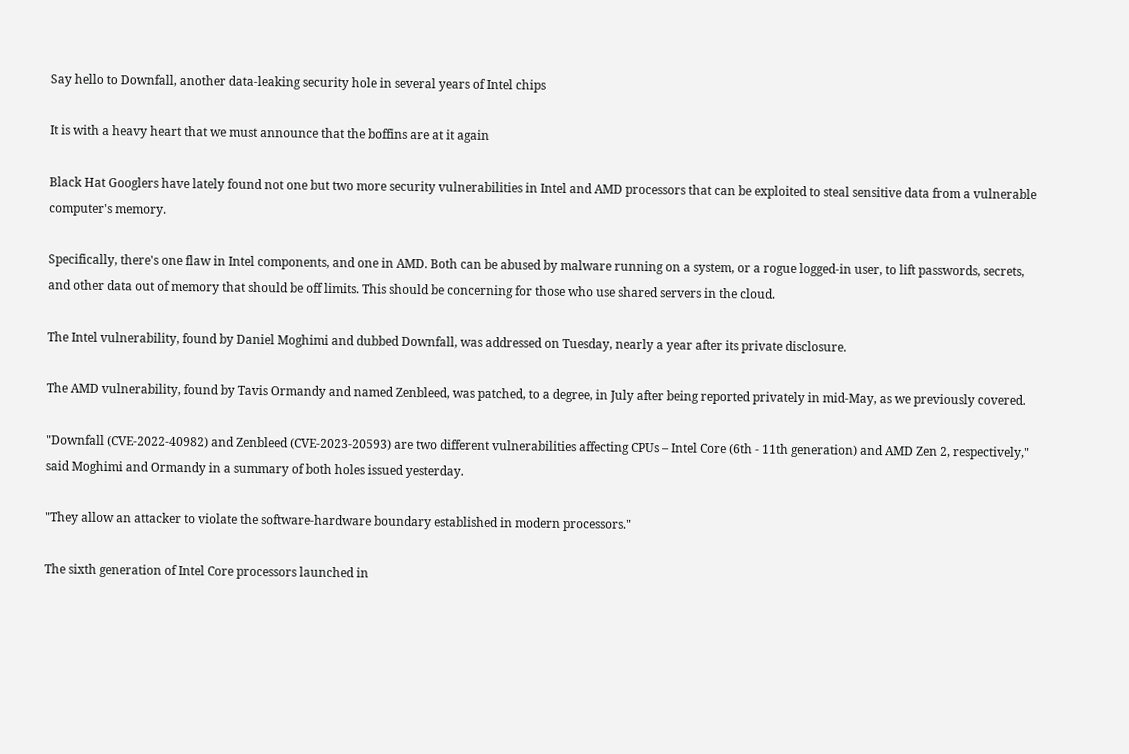Say hello to Downfall, another data-leaking security hole in several years of Intel chips

It is with a heavy heart that we must announce that the boffins are at it again

Black Hat Googlers have lately found not one but two more security vulnerabilities in Intel and AMD processors that can be exploited to steal sensitive data from a vulnerable computer's memory.

Specifically, there's one flaw in Intel components, and one in AMD. Both can be abused by malware running on a system, or a rogue logged-in user, to lift passwords, secrets, and other data out of memory that should be off limits. This should be concerning for those who use shared servers in the cloud.

The Intel vulnerability, found by Daniel Moghimi and dubbed Downfall, was addressed on Tuesday, nearly a year after its private disclosure.

The AMD vulnerability, found by Tavis Ormandy and named Zenbleed, was patched, to a degree, in July after being reported privately in mid-May, as we previously covered.

"Downfall (CVE-2022-40982) and Zenbleed (CVE-2023-20593) are two different vulnerabilities affecting CPUs – Intel Core (6th - 11th generation) and AMD Zen 2, respectively," said Moghimi and Ormandy in a summary of both holes issued yesterday.

"They allow an attacker to violate the software-hardware boundary established in modern processors."

The sixth generation of Intel Core processors launched in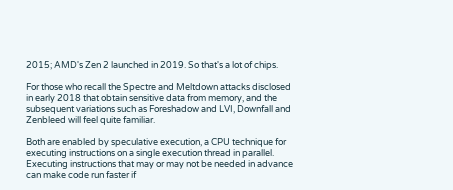2015; AMD's Zen 2 launched in 2019. So that's a lot of chips.

For those who recall the Spectre and Meltdown attacks disclosed in early 2018 that obtain sensitive data from memory, and the subsequent variations such as Foreshadow and LVI, Downfall and Zenbleed will feel quite familiar.

Both are enabled by speculative execution, a CPU technique for executing instructions on a single execution thread in parallel. Executing instructions that may or may not be needed in advance can make code run faster if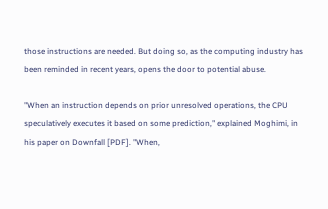those instructions are needed. But doing so, as the computing industry has been reminded in recent years, opens the door to potential abuse.

"When an instruction depends on prior unresolved operations, the CPU speculatively executes it based on some prediction," explained Moghimi, in his paper on Downfall [PDF]. "When,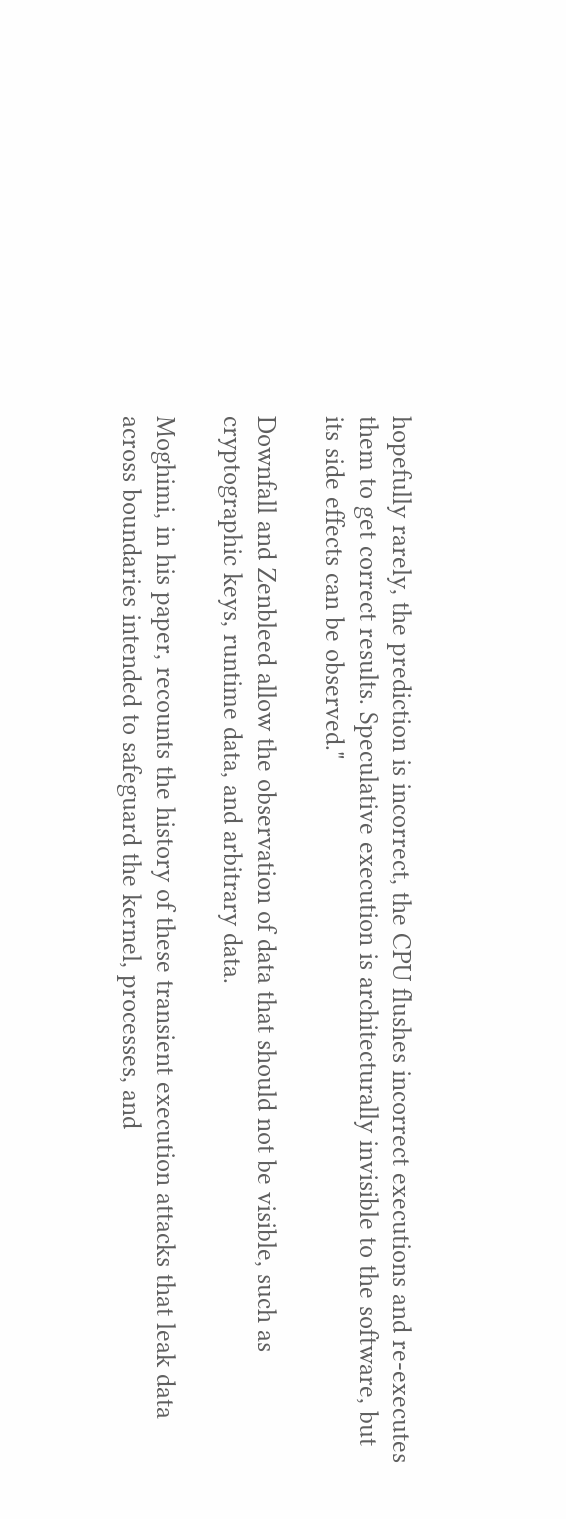hopefully rarely, the prediction is incorrect, the CPU flushes incorrect executions and re-executes them to get correct results. Speculative execution is architecturally invisible to the software, but its side effects can be observed."

Downfall and Zenbleed allow the observation of data that should not be visible, such as cryptographic keys, runtime data, and arbitrary data.

Moghimi, in his paper, recounts the history of these transient execution attacks that leak data across boundaries intended to safeguard the kernel, processes, and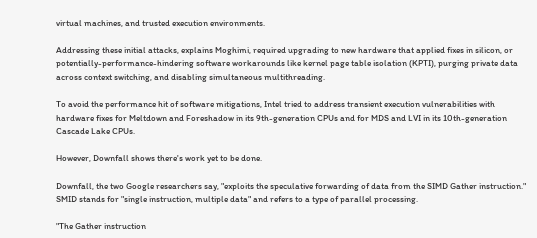virtual machines, and trusted execution environments.

Addressing these initial attacks, explains Moghimi, required upgrading to new hardware that applied fixes in silicon, or potentially-performance-hindering software workarounds like kernel page table isolation (KPTI), purging private data across context switching, and disabling simultaneous multithreading.

To avoid the performance hit of software mitigations, Intel tried to address transient execution vulnerabilities with hardware fixes for Meltdown and Foreshadow in its 9th-generation CPUs and for MDS and LVI in its 10th-generation Cascade Lake CPUs.

However, Downfall shows there's work yet to be done.

Downfall, the two Google researchers say, "exploits the speculative forwarding of data from the SIMD Gather instruction." SMID stands for "single instruction, multiple data" and refers to a type of parallel processing.

"The Gather instruction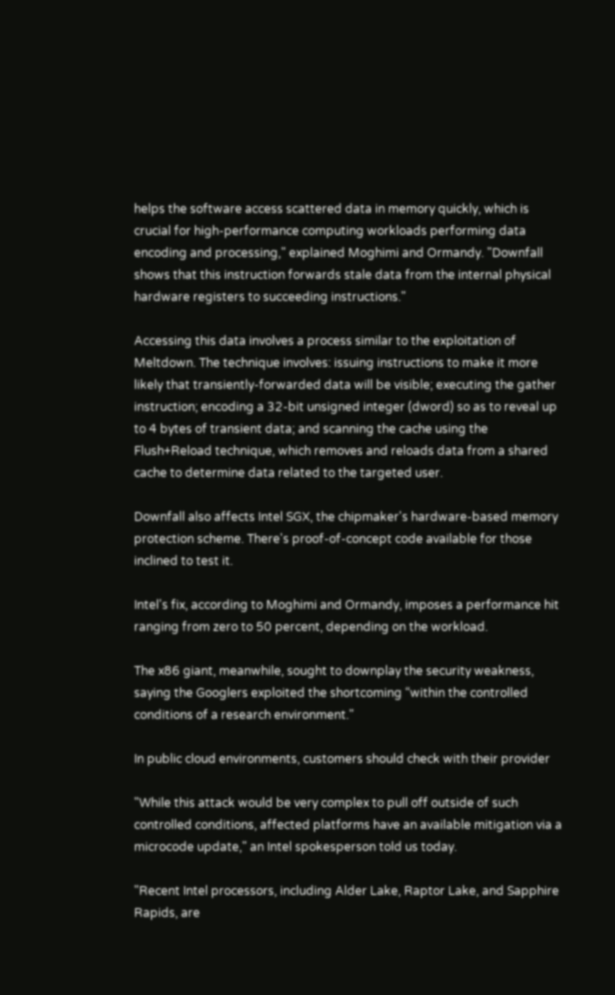helps the software access scattered data in memory quickly, which is crucial for high-performance computing workloads performing data encoding and processing," explained Moghimi and Ormandy. "Downfall shows that this instruction forwards stale data from the internal physical hardware registers to succeeding instructions."

Accessing this data involves a process similar to the exploitation of Meltdown. The technique involves: issuing instructions to make it more likely that transiently-forwarded data will be visible; executing the gather instruction; encoding a 32-bit unsigned integer (dword) so as to reveal up to 4 bytes of transient data; and scanning the cache using the Flush+Reload technique, which removes and reloads data from a shared cache to determine data related to the targeted user.

Downfall also affects Intel SGX, the chipmaker's hardware-based memory protection scheme. There's proof-of-concept code available for those inclined to test it.

Intel's fix, according to Moghimi and Ormandy, imposes a performance hit ranging from zero to 50 percent, depending on the workload.

The x86 giant, meanwhile, sought to downplay the security weakness, saying the Googlers exploited the shortcoming “within the controlled conditions of a research environment."

In public cloud environments, customers should check with their provider

"While this attack would be very complex to pull off outside of such controlled conditions, affected platforms have an available mitigation via a microcode update," an Intel spokesperson told us today.

"Recent Intel processors, including Alder Lake, Raptor Lake, and Sapphire Rapids, are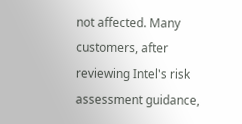not affected. Many customers, after reviewing Intel's risk assessment guidance,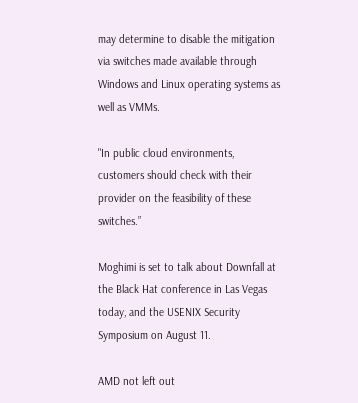may determine to disable the mitigation via switches made available through Windows and Linux operating systems as well as VMMs.

"In public cloud environments, customers should check with their provider on the feasibility of these switches.”

Moghimi is set to talk about Downfall at the Black Hat conference in Las Vegas today, and the USENIX Security Symposium on August 11.

AMD not left out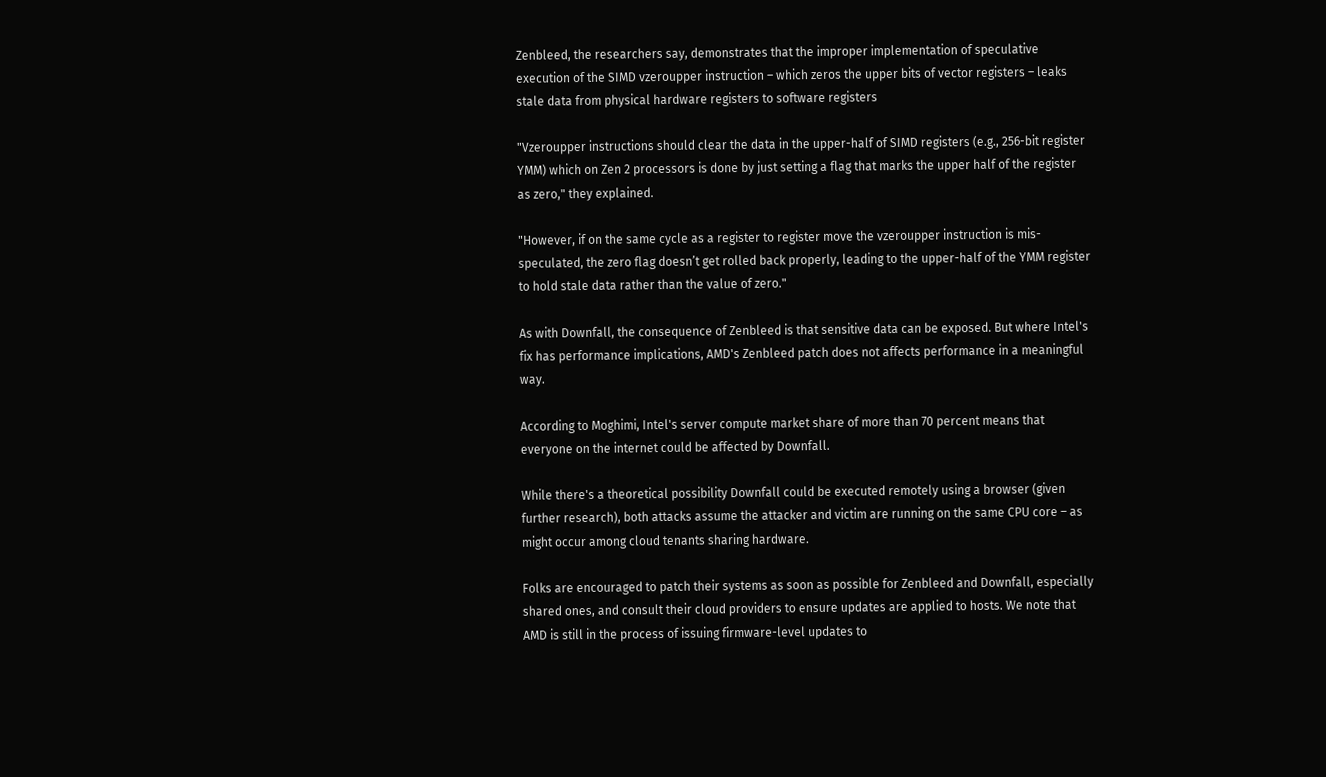Zenbleed, the researchers say, demonstrates that the improper implementation of speculative execution of the SIMD vzeroupper instruction – which zeros the upper bits of vector registers – leaks stale data from physical hardware registers to software registers

"Vzeroupper instructions should clear the data in the upper-half of SIMD registers (e.g., 256-bit register YMM) which on Zen 2 processors is done by just setting a flag that marks the upper half of the register as zero," they explained.

"However, if on the same cycle as a register to register move the vzeroupper instruction is mis-speculated, the zero flag doesn’t get rolled back properly, leading to the upper-half of the YMM register to hold stale data rather than the value of zero."

As with Downfall, the consequence of Zenbleed is that sensitive data can be exposed. But where Intel's fix has performance implications, AMD's Zenbleed patch does not affects performance in a meaningful way.

According to Moghimi, Intel's server compute market share of more than 70 percent means that everyone on the internet could be affected by Downfall.

While there's a theoretical possibility Downfall could be executed remotely using a browser (given further research), both attacks assume the attacker and victim are running on the same CPU core – as might occur among cloud tenants sharing hardware.

Folks are encouraged to patch their systems as soon as possible for Zenbleed and Downfall, especially shared ones, and consult their cloud providers to ensure updates are applied to hosts. We note that AMD is still in the process of issuing firmware-level updates to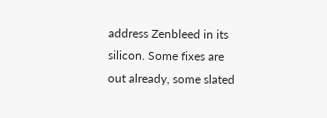address Zenbleed in its silicon. Some fixes are out already, some slated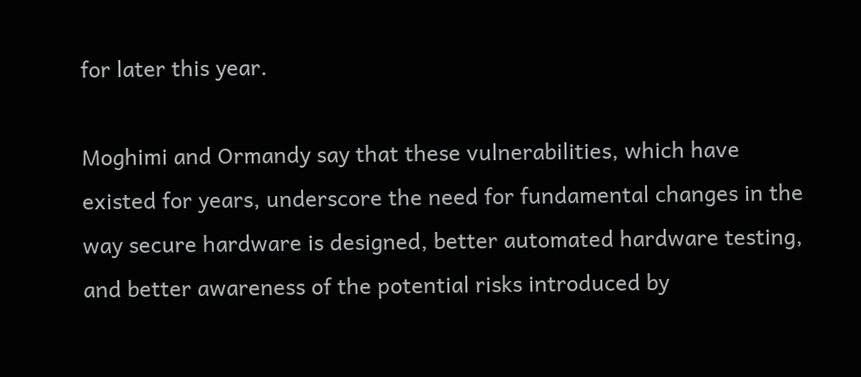for later this year.

Moghimi and Ormandy say that these vulnerabilities, which have existed for years, underscore the need for fundamental changes in the way secure hardware is designed, better automated hardware testing, and better awareness of the potential risks introduced by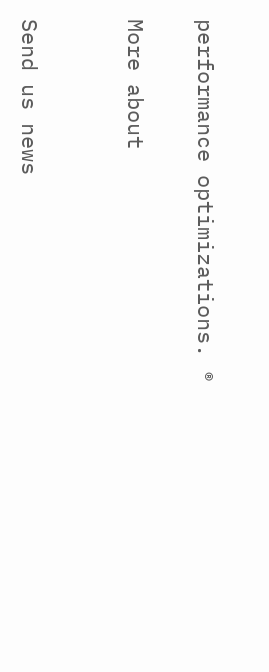performance optimizations. ®

More about


Send us news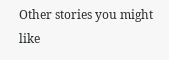Other stories you might like